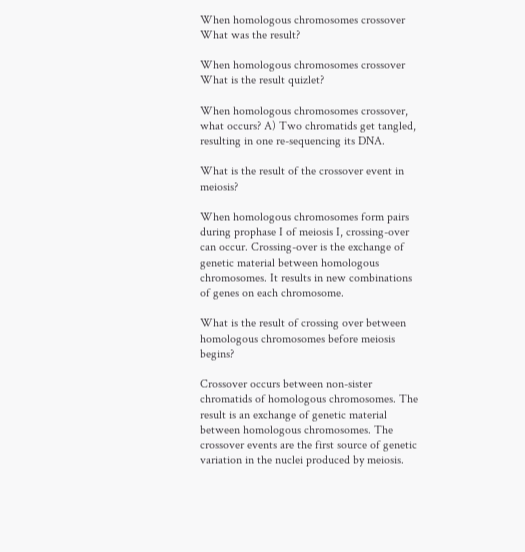When homologous chromosomes crossover What was the result?

When homologous chromosomes crossover What is the result quizlet?

When homologous chromosomes crossover, what occurs? A) Two chromatids get tangled, resulting in one re-sequencing its DNA.

What is the result of the crossover event in meiosis?

When homologous chromosomes form pairs during prophase I of meiosis I, crossing-over can occur. Crossing-over is the exchange of genetic material between homologous chromosomes. It results in new combinations of genes on each chromosome.

What is the result of crossing over between homologous chromosomes before meiosis begins?

Crossover occurs between non-sister chromatids of homologous chromosomes. The result is an exchange of genetic material between homologous chromosomes. The crossover events are the first source of genetic variation in the nuclei produced by meiosis.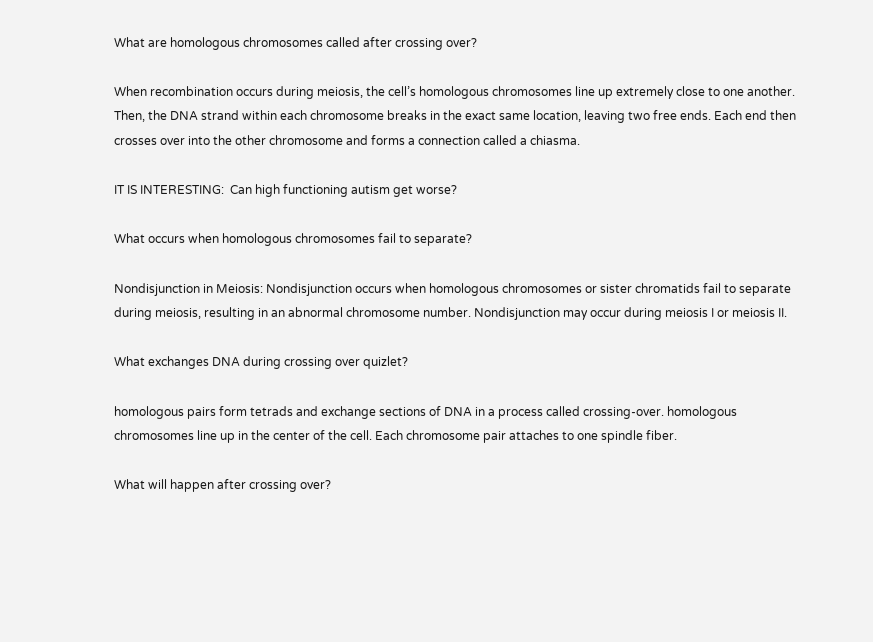What are homologous chromosomes called after crossing over?

When recombination occurs during meiosis, the cell’s homologous chromosomes line up extremely close to one another. Then, the DNA strand within each chromosome breaks in the exact same location, leaving two free ends. Each end then crosses over into the other chromosome and forms a connection called a chiasma.

IT IS INTERESTING:  Can high functioning autism get worse?

What occurs when homologous chromosomes fail to separate?

Nondisjunction in Meiosis: Nondisjunction occurs when homologous chromosomes or sister chromatids fail to separate during meiosis, resulting in an abnormal chromosome number. Nondisjunction may occur during meiosis I or meiosis II.

What exchanges DNA during crossing over quizlet?

homologous pairs form tetrads and exchange sections of DNA in a process called crossing-over. homologous chromosomes line up in the center of the cell. Each chromosome pair attaches to one spindle fiber.

What will happen after crossing over?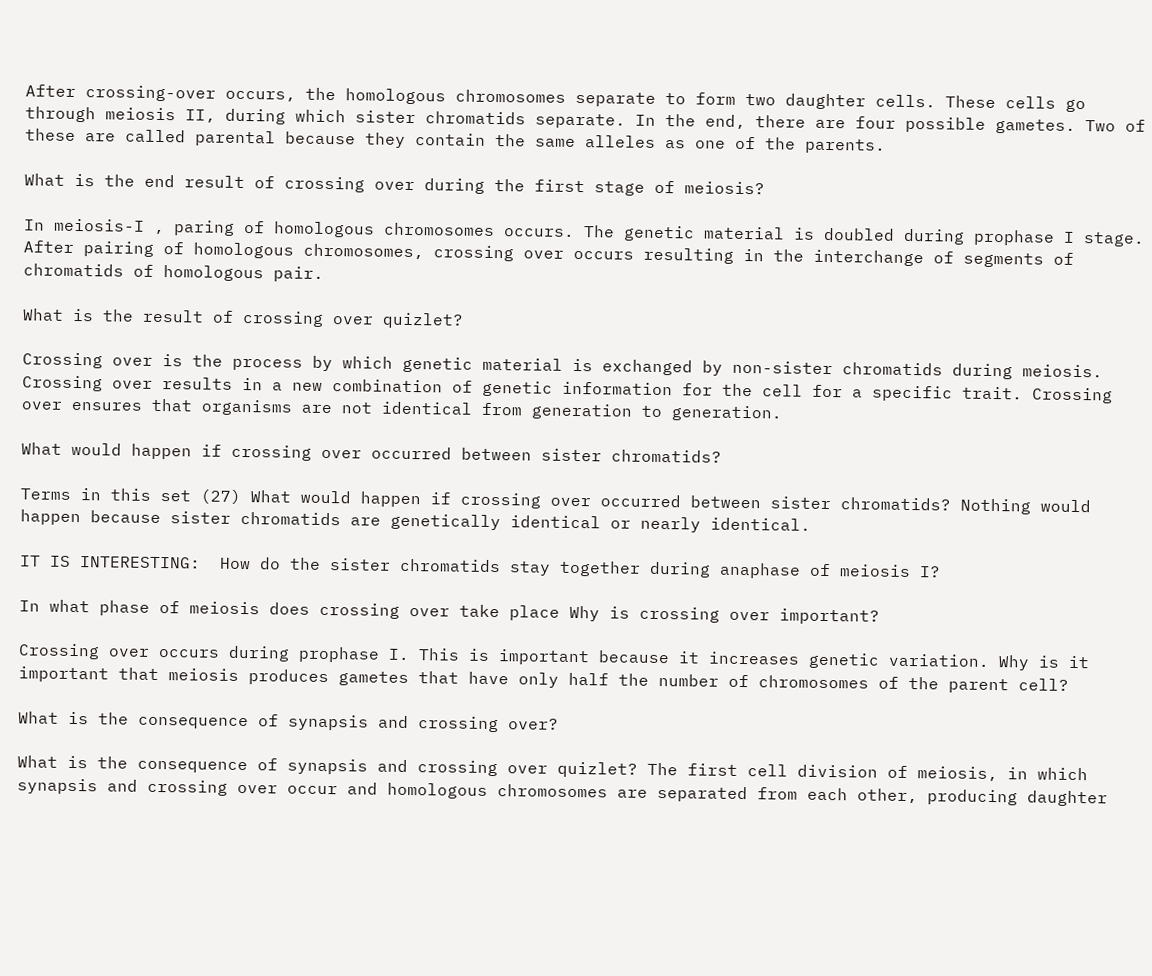After crossing-over occurs, the homologous chromosomes separate to form two daughter cells. These cells go through meiosis II, during which sister chromatids separate. In the end, there are four possible gametes. Two of these are called parental because they contain the same alleles as one of the parents.

What is the end result of crossing over during the first stage of meiosis?

In meiosis-I , paring of homologous chromosomes occurs. The genetic material is doubled during prophase I stage. After pairing of homologous chromosomes, crossing over occurs resulting in the interchange of segments of chromatids of homologous pair.

What is the result of crossing over quizlet?

Crossing over is the process by which genetic material is exchanged by non-sister chromatids during meiosis. Crossing over results in a new combination of genetic information for the cell for a specific trait. Crossing over ensures that organisms are not identical from generation to generation.

What would happen if crossing over occurred between sister chromatids?

Terms in this set (27) What would happen if crossing over occurred between sister chromatids? Nothing would happen because sister chromatids are genetically identical or nearly identical.

IT IS INTERESTING:  How do the sister chromatids stay together during anaphase of meiosis I?

In what phase of meiosis does crossing over take place Why is crossing over important?

Crossing over occurs during prophase I. This is important because it increases genetic variation. Why is it important that meiosis produces gametes that have only half the number of chromosomes of the parent cell?

What is the consequence of synapsis and crossing over?

What is the consequence of synapsis and crossing over quizlet? The first cell division of meiosis, in which synapsis and crossing over occur and homologous chromosomes are separated from each other, producing daughter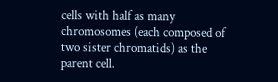cells with half as many chromosomes (each composed of two sister chromatids) as the parent cell.